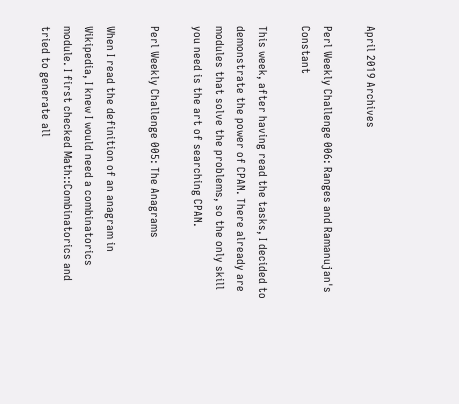April 2019 Archives

Perl Weekly Challenge 006: Ranges and Ramanujan's Constant

This week, after having read the tasks, I decided to demonstrate the power of CPAN. There already are modules that solve the problems, so the only skill you need is the art of searching CPAN.

Perl Weekly Challenge 005: The Anagrams

When I read the definition of an anagram in Wikipedia, I knew I would need a combinatorics module. I first checked Math::Combinatorics and tried to generate all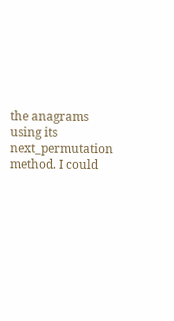the anagrams using its next_permutation method. I could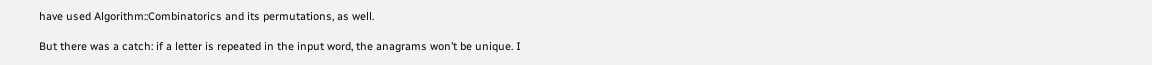have used Algorithm::Combinatorics and its permutations, as well.

But there was a catch: if a letter is repeated in the input word, the anagrams won’t be unique. I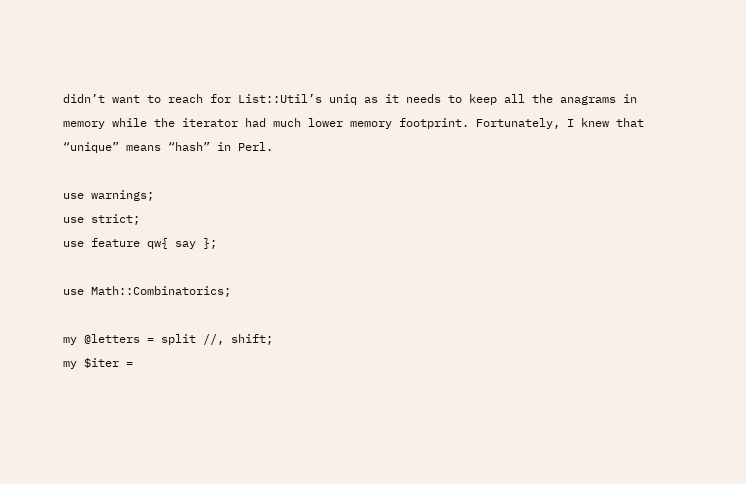didn’t want to reach for List::Util’s uniq as it needs to keep all the anagrams in memory while the iterator had much lower memory footprint. Fortunately, I knew that “unique” means “hash” in Perl.

use warnings;
use strict;
use feature qw{ say };

use Math::Combinatorics;

my @letters = split //, shift;
my $iter =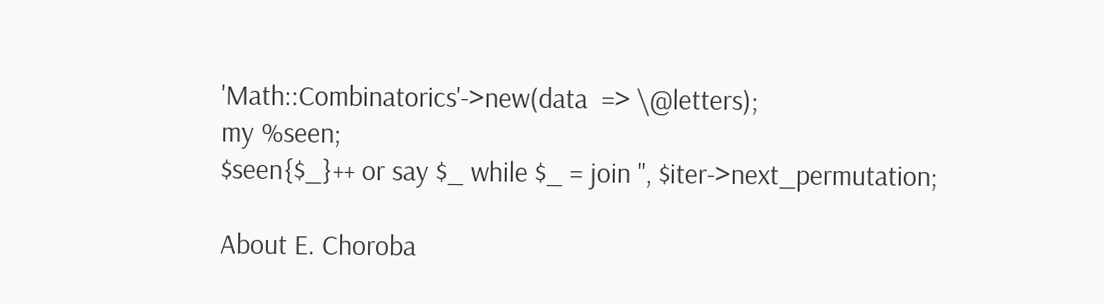'Math::Combinatorics'->new(data  => \@letters);
my %seen;
$seen{$_}++ or say $_ while $_ = join '', $iter->next_permutation;

About E. Choroba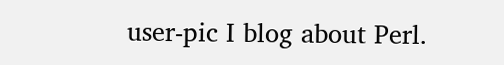user-pic I blog about Perl.